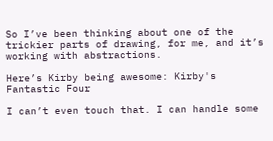So I’ve been thinking about one of the trickier parts of drawing, for me, and it’s working with abstractions.

Here’s Kirby being awesome: Kirby's Fantastic Four

I can’t even touch that. I can handle some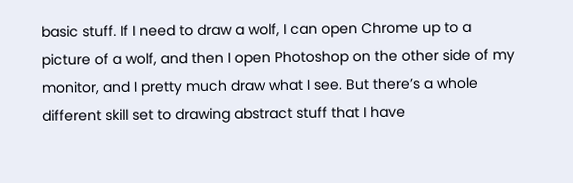basic stuff. If I need to draw a wolf, I can open Chrome up to a picture of a wolf, and then I open Photoshop on the other side of my monitor, and I pretty much draw what I see. But there’s a whole different skill set to drawing abstract stuff that I have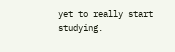yet to really start studying.